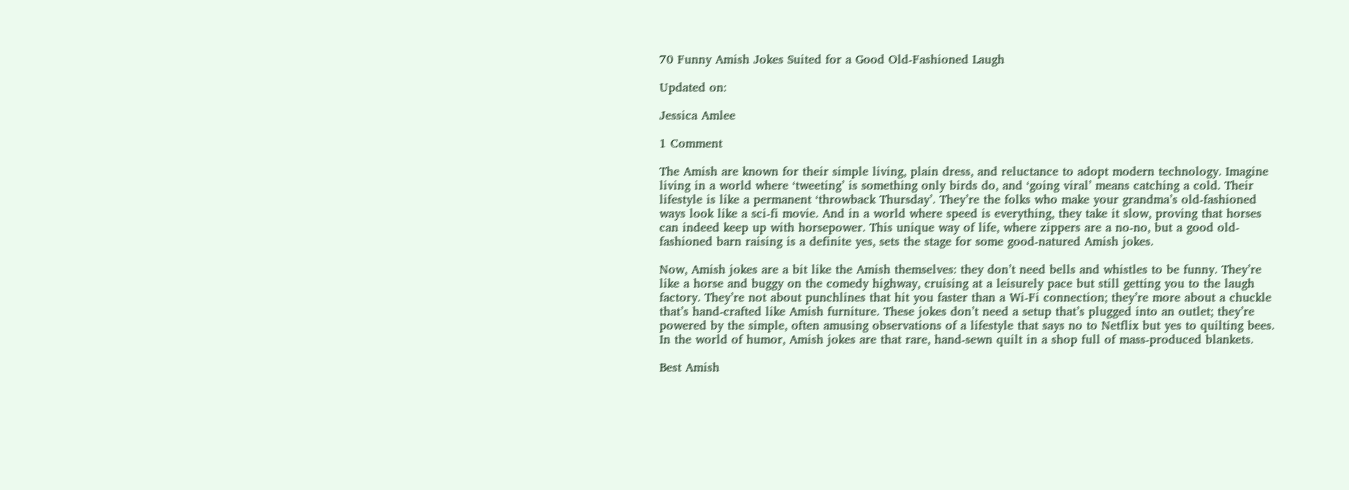70 Funny Amish Jokes Suited for a Good Old-Fashioned Laugh

Updated on:

Jessica Amlee

1 Comment

The Amish are known for their simple living, plain dress, and reluctance to adopt modern technology. Imagine living in a world where ‘tweeting’ is something only birds do, and ‘going viral’ means catching a cold. Their lifestyle is like a permanent ‘throwback Thursday’. They’re the folks who make your grandma’s old-fashioned ways look like a sci-fi movie. And in a world where speed is everything, they take it slow, proving that horses can indeed keep up with horsepower. This unique way of life, where zippers are a no-no, but a good old-fashioned barn raising is a definite yes, sets the stage for some good-natured Amish jokes.

Now, Amish jokes are a bit like the Amish themselves: they don’t need bells and whistles to be funny. They’re like a horse and buggy on the comedy highway, cruising at a leisurely pace but still getting you to the laugh factory. They’re not about punchlines that hit you faster than a Wi-Fi connection; they’re more about a chuckle that’s hand-crafted like Amish furniture. These jokes don’t need a setup that’s plugged into an outlet; they’re powered by the simple, often amusing observations of a lifestyle that says no to Netflix but yes to quilting bees. In the world of humor, Amish jokes are that rare, hand-sewn quilt in a shop full of mass-produced blankets.

Best Amish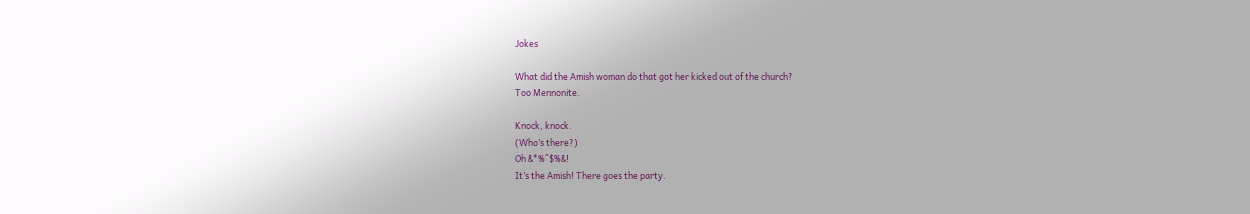Jokes

What did the Amish woman do that got her kicked out of the church?
Too Mennonite.

Knock, knock.
(Who’s there?)
Oh &*%^$%&!
It’s the Amish! There goes the party.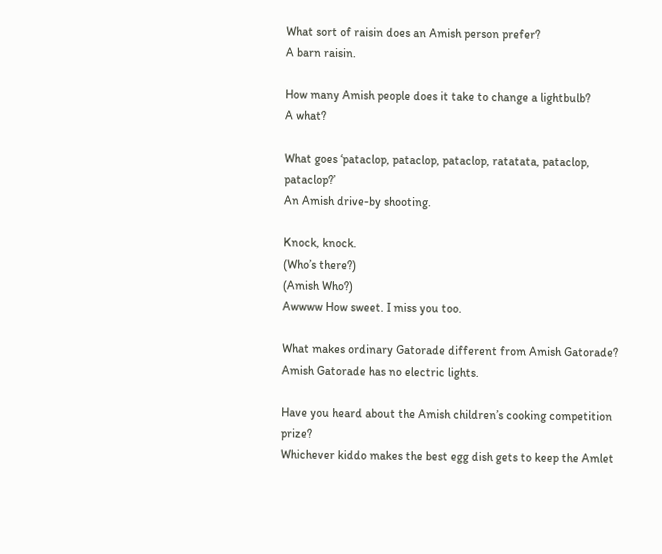What sort of raisin does an Amish person prefer?
A barn raisin.

How many Amish people does it take to change a lightbulb?
A what?

What goes ‘pataclop, pataclop, pataclop, ratatata, pataclop, pataclop?’
An Amish drive-by shooting.

Knock, knock.
(Who’s there?)
(Amish Who?)
Awwww How sweet. I miss you too.

What makes ordinary Gatorade different from Amish Gatorade?
Amish Gatorade has no electric lights.

Have you heard about the Amish children’s cooking competition prize?
Whichever kiddo makes the best egg dish gets to keep the Amlet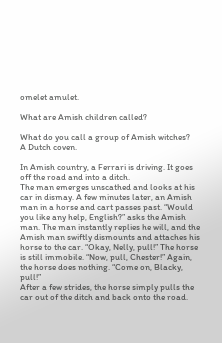omelet amulet.

What are Amish children called?

What do you call a group of Amish witches?
A Dutch coven.

In Amish country, a Ferrari is driving. It goes off the road and into a ditch.
The man emerges unscathed and looks at his car in dismay. A few minutes later, an Amish man in a horse and cart passes past. “Would you like any help, English?” asks the Amish man. The man instantly replies he will, and the Amish man swiftly dismounts and attaches his horse to the car. “Okay, Nelly, pull!” The horse is still immobile. “Now, pull, Chester!” Again, the horse does nothing. “Come on, Blacky, pull!”
After a few strides, the horse simply pulls the car out of the ditch and back onto the road.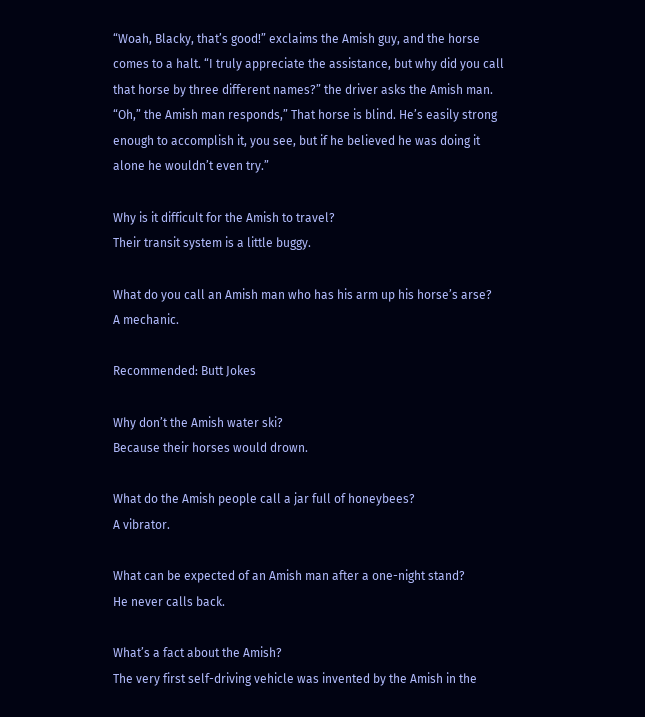“Woah, Blacky, that’s good!” exclaims the Amish guy, and the horse comes to a halt. “I truly appreciate the assistance, but why did you call that horse by three different names?” the driver asks the Amish man. “Oh,” the Amish man responds,” That horse is blind. He’s easily strong enough to accomplish it, you see, but if he believed he was doing it alone he wouldn’t even try.”

Why is it difficult for the Amish to travel?
Their transit system is a little buggy.

What do you call an Amish man who has his arm up his horse’s arse?
A mechanic.

Recommended: Butt Jokes

Why don’t the Amish water ski?
Because their horses would drown.

What do the Amish people call a jar full of honeybees?
A vibrator.

What can be expected of an Amish man after a one-night stand?
He never calls back.

What’s a fact about the Amish?
The very first self-driving vehicle was invented by the Amish in the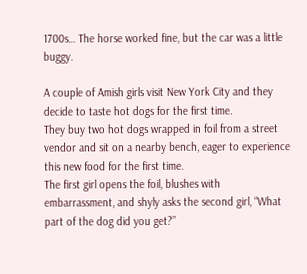1700s… The horse worked fine, but the car was a little buggy.

A couple of Amish girls visit New York City and they decide to taste hot dogs for the first time.
They buy two hot dogs wrapped in foil from a street vendor and sit on a nearby bench, eager to experience this new food for the first time.
The first girl opens the foil, blushes with embarrassment, and shyly asks the second girl, “What part of the dog did you get?”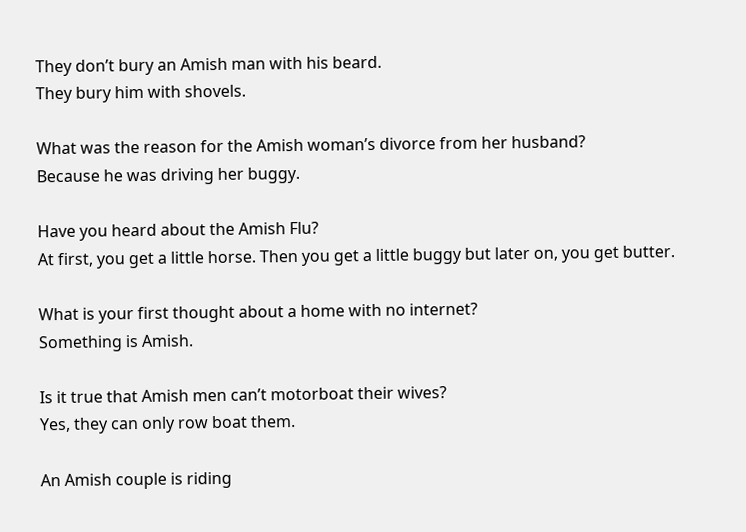They don’t bury an Amish man with his beard.
They bury him with shovels.

What was the reason for the Amish woman’s divorce from her husband?
Because he was driving her buggy.

Have you heard about the Amish Flu?
At first, you get a little horse. Then you get a little buggy but later on, you get butter.

What is your first thought about a home with no internet?
Something is Amish.

Is it true that Amish men can’t motorboat their wives?
Yes, they can only row boat them.

An Amish couple is riding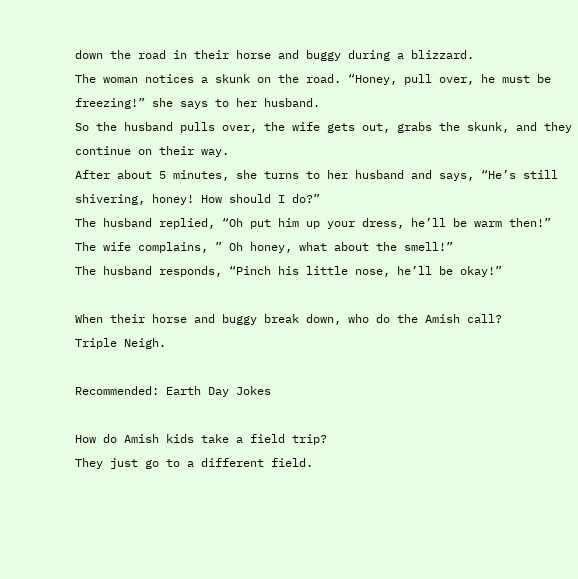down the road in their horse and buggy during a blizzard.
The woman notices a skunk on the road. “Honey, pull over, he must be freezing!” she says to her husband.
So the husband pulls over, the wife gets out, grabs the skunk, and they continue on their way.
After about 5 minutes, she turns to her husband and says, “He’s still shivering, honey! How should I do?”
The husband replied, “Oh put him up your dress, he’ll be warm then!”
The wife complains, ” Oh honey, what about the smell!”
The husband responds, “Pinch his little nose, he’ll be okay!”

When their horse and buggy break down, who do the Amish call?
Triple Neigh.

Recommended: Earth Day Jokes

How do Amish kids take a field trip?
They just go to a different field.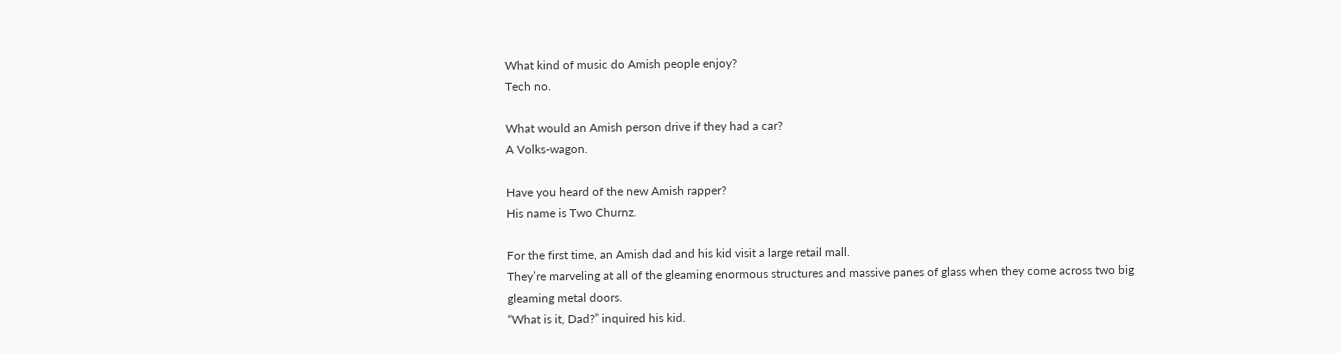What kind of music do Amish people enjoy?
Tech no.

What would an Amish person drive if they had a car?
A Volks-wagon.

Have you heard of the new Amish rapper?
His name is Two Churnz.

For the first time, an Amish dad and his kid visit a large retail mall.
They’re marveling at all of the gleaming enormous structures and massive panes of glass when they come across two big gleaming metal doors.
“What is it, Dad?” inquired his kid.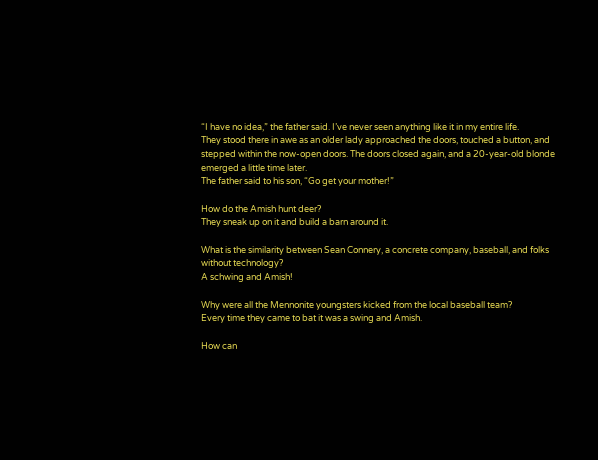“I have no idea,” the father said. I’ve never seen anything like it in my entire life.
They stood there in awe as an older lady approached the doors, touched a button, and stepped within the now-open doors. The doors closed again, and a 20-year-old blonde emerged a little time later.
The father said to his son, “Go get your mother!”

How do the Amish hunt deer?
They sneak up on it and build a barn around it.

What is the similarity between Sean Connery, a concrete company, baseball, and folks without technology?
A schwing and Amish!

Why were all the Mennonite youngsters kicked from the local baseball team?
Every time they came to bat it was a swing and Amish.

How can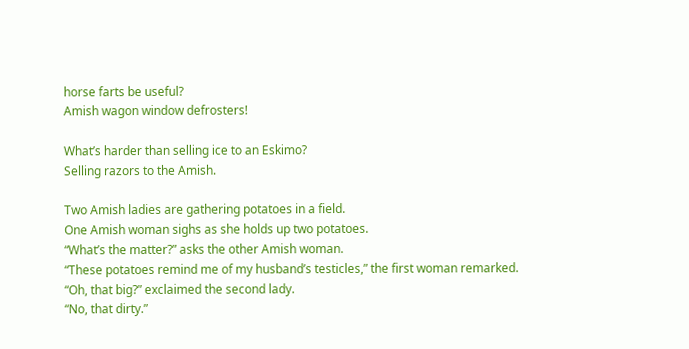horse farts be useful?
Amish wagon window defrosters!

What’s harder than selling ice to an Eskimo?
Selling razors to the Amish.

Two Amish ladies are gathering potatoes in a field.
One Amish woman sighs as she holds up two potatoes.
“What’s the matter?” asks the other Amish woman.
“These potatoes remind me of my husband’s testicles,” the first woman remarked.
“Oh, that big?” exclaimed the second lady.
“No, that dirty.”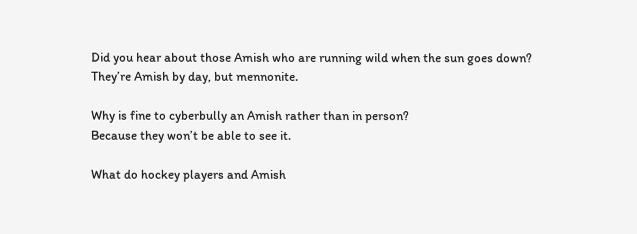Did you hear about those Amish who are running wild when the sun goes down?
They’re Amish by day, but mennonite.

Why is fine to cyberbully an Amish rather than in person?
Because they won’t be able to see it.

What do hockey players and Amish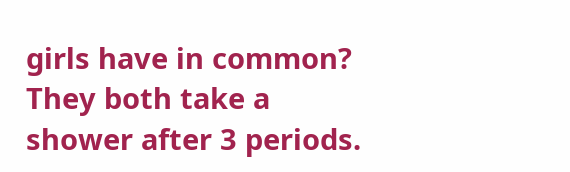girls have in common?
They both take a shower after 3 periods.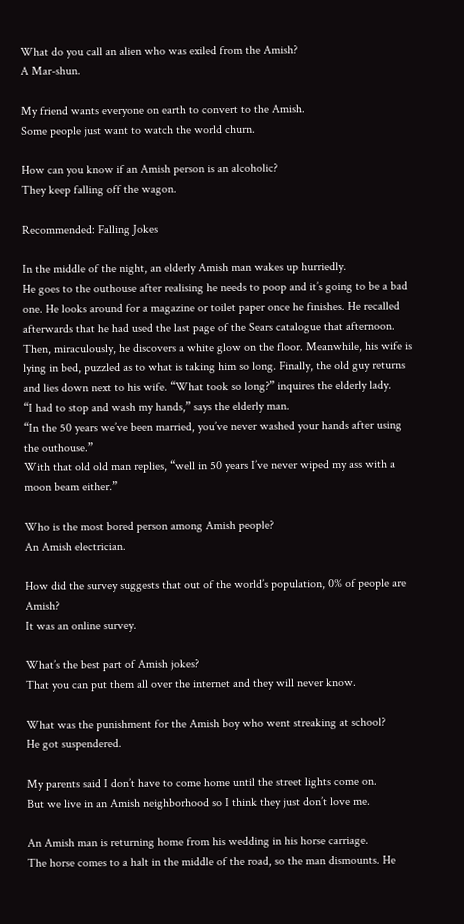What do you call an alien who was exiled from the Amish?
A Mar-shun.

My friend wants everyone on earth to convert to the Amish.
Some people just want to watch the world churn.

How can you know if an Amish person is an alcoholic?
They keep falling off the wagon.

Recommended: Falling Jokes

In the middle of the night, an elderly Amish man wakes up hurriedly.
He goes to the outhouse after realising he needs to poop and it’s going to be a bad one. He looks around for a magazine or toilet paper once he finishes. He recalled afterwards that he had used the last page of the Sears catalogue that afternoon. Then, miraculously, he discovers a white glow on the floor. Meanwhile, his wife is lying in bed, puzzled as to what is taking him so long. Finally, the old guy returns and lies down next to his wife. “What took so long?” inquires the elderly lady.
“I had to stop and wash my hands,” says the elderly man.
“In the 50 years we’ve been married, you’ve never washed your hands after using the outhouse.”
With that old old man replies, “well in 50 years I’ve never wiped my ass with a moon beam either.”

Who is the most bored person among Amish people?
An Amish electrician.

How did the survey suggests that out of the world’s population, 0% of people are Amish?
It was an online survey.

What’s the best part of Amish jokes?
That you can put them all over the internet and they will never know.

What was the punishment for the Amish boy who went streaking at school?
He got suspendered.

My parents said I don’t have to come home until the street lights come on.
But we live in an Amish neighborhood so I think they just don’t love me.

An Amish man is returning home from his wedding in his horse carriage.
The horse comes to a halt in the middle of the road, so the man dismounts. He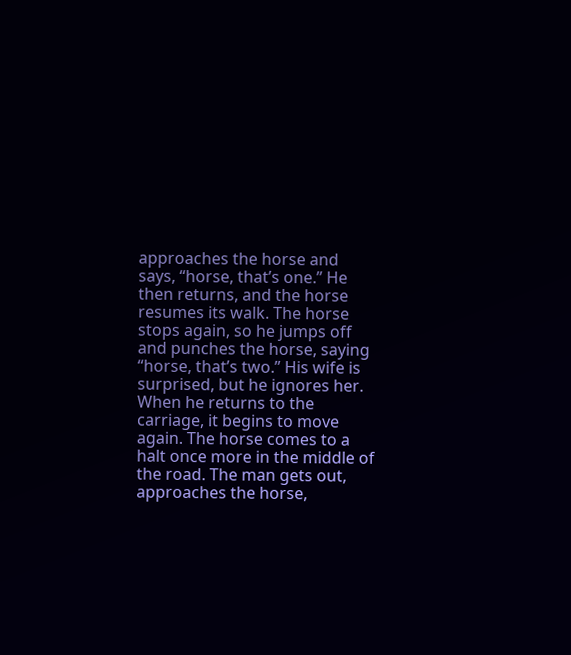approaches the horse and says, “horse, that’s one.” He then returns, and the horse resumes its walk. The horse stops again, so he jumps off and punches the horse, saying “horse, that’s two.” His wife is surprised, but he ignores her. When he returns to the carriage, it begins to move again. The horse comes to a halt once more in the middle of the road. The man gets out, approaches the horse,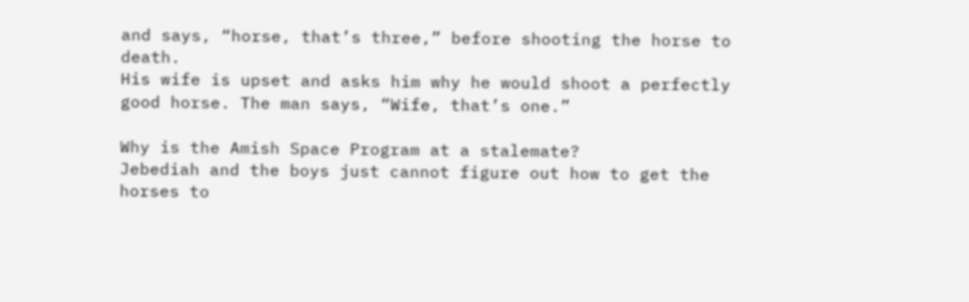and says, “horse, that’s three,” before shooting the horse to death.
His wife is upset and asks him why he would shoot a perfectly good horse. The man says, “Wife, that’s one.”

Why is the Amish Space Program at a stalemate?
Jebediah and the boys just cannot figure out how to get the horses to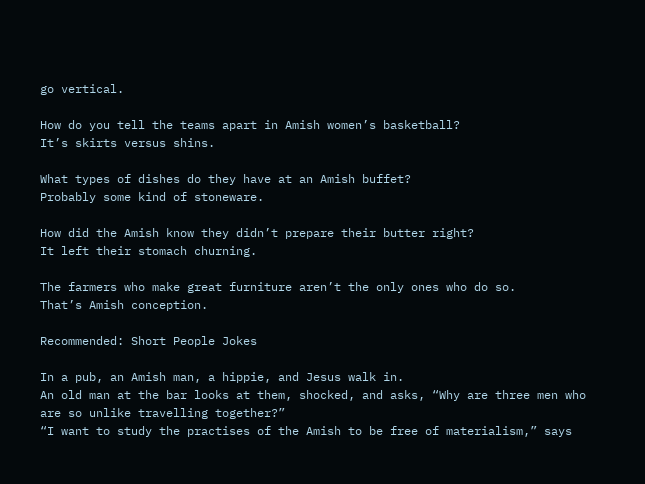go vertical.

How do you tell the teams apart in Amish women’s basketball?
It’s skirts versus shins.

What types of dishes do they have at an Amish buffet?
Probably some kind of stoneware.

How did the Amish know they didn’t prepare their butter right?
It left their stomach churning.

The farmers who make great furniture aren’t the only ones who do so.
That’s Amish conception.

Recommended: Short People Jokes

In a pub, an Amish man, a hippie, and Jesus walk in.
An old man at the bar looks at them, shocked, and asks, “Why are three men who are so unlike travelling together?”
“I want to study the practises of the Amish to be free of materialism,” says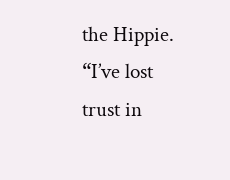the Hippie.
“I’ve lost trust in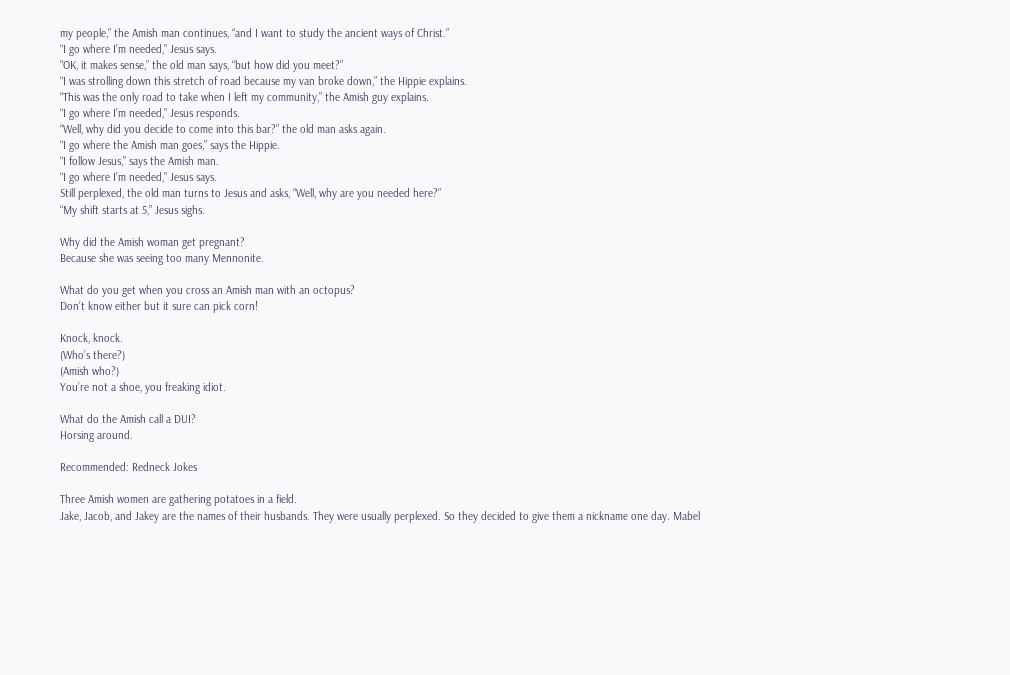my people,” the Amish man continues, “and I want to study the ancient ways of Christ.”
“I go where I’m needed,” Jesus says.
“OK, it makes sense,” the old man says, “but how did you meet?”
“I was strolling down this stretch of road because my van broke down,” the Hippie explains.
“This was the only road to take when I left my community,” the Amish guy explains.
“I go where I’m needed,” Jesus responds.
“Well, why did you decide to come into this bar?” the old man asks again.
“I go where the Amish man goes,” says the Hippie.
“I follow Jesus,” says the Amish man.
“I go where I’m needed,” Jesus says.
Still perplexed, the old man turns to Jesus and asks, “Well, why are you needed here?”
“My shift starts at 5,” Jesus sighs.

Why did the Amish woman get pregnant?
Because she was seeing too many Mennonite.

What do you get when you cross an Amish man with an octopus?
Don’t know either but it sure can pick corn!

Knock, knock.
(Who’s there?)
(Amish who?)
You’re not a shoe, you freaking idiot.

What do the Amish call a DUI?
Horsing around.

Recommended: Redneck Jokes

Three Amish women are gathering potatoes in a field.
Jake, Jacob, and Jakey are the names of their husbands. They were usually perplexed. So they decided to give them a nickname one day. Mabel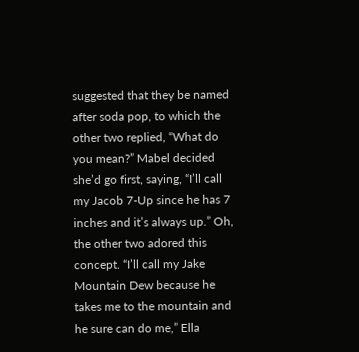suggested that they be named after soda pop, to which the other two replied, “What do you mean?” Mabel decided she’d go first, saying, “I’ll call my Jacob 7-Up since he has 7 inches and it’s always up.” Oh, the other two adored this concept. “I’ll call my Jake Mountain Dew because he takes me to the mountain and he sure can do me,” Ella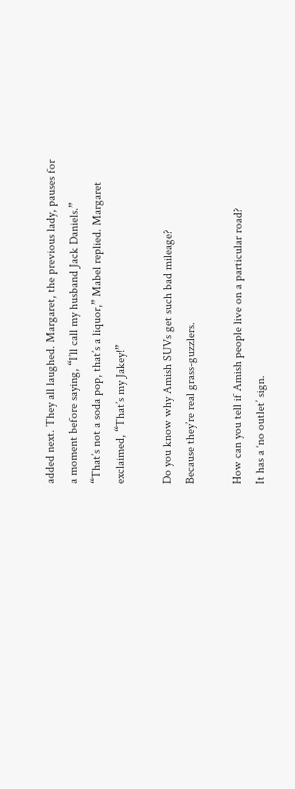added next. They all laughed. Margaret, the previous lady, pauses for a moment before saying, “I’ll call my husband Jack Daniels.”
“That’s not a soda pop, that’s a liquor,” Mabel replied. Margaret exclaimed, “That’s my Jakey!”

Do you know why Amish SUVs get such bad mileage?
Because they’re real grass-guzzlers.

How can you tell if Amish people live on a particular road?
It has a ‘no outlet’ sign.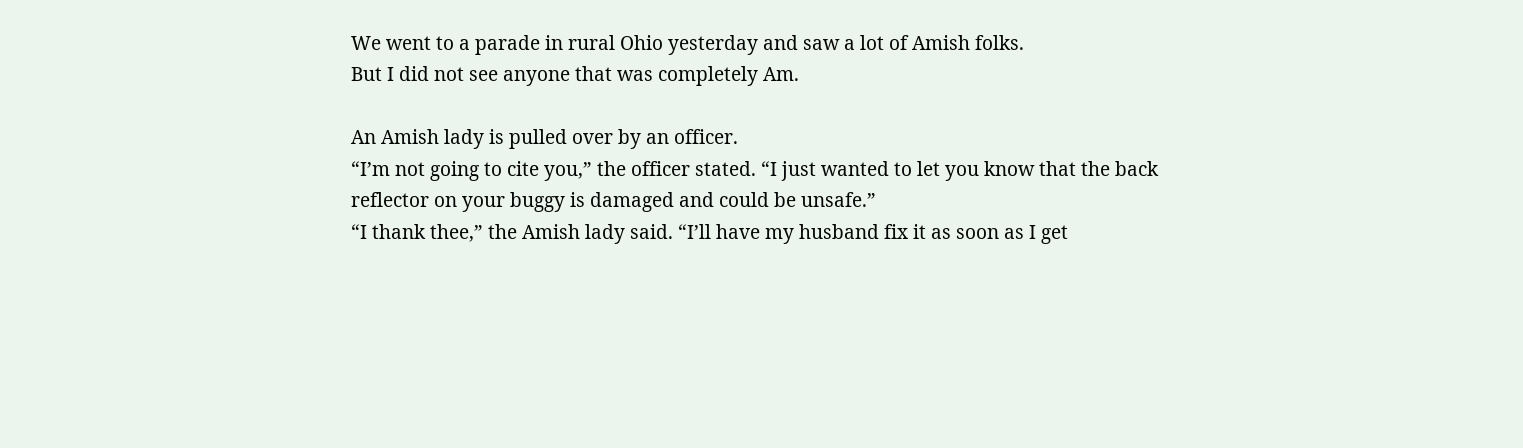We went to a parade in rural Ohio yesterday and saw a lot of Amish folks.
But I did not see anyone that was completely Am.

An Amish lady is pulled over by an officer.
“I’m not going to cite you,” the officer stated. “I just wanted to let you know that the back reflector on your buggy is damaged and could be unsafe.”
“I thank thee,” the Amish lady said. “I’ll have my husband fix it as soon as I get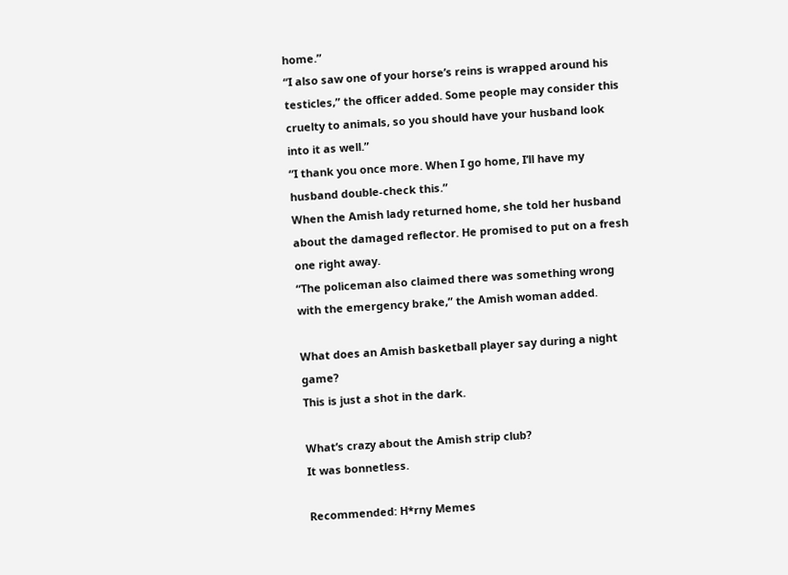home.”
“I also saw one of your horse’s reins is wrapped around his testicles,” the officer added. Some people may consider this cruelty to animals, so you should have your husband look into it as well.”
“I thank you once more. When I go home, I’ll have my husband double-check this.”
When the Amish lady returned home, she told her husband about the damaged reflector. He promised to put on a fresh one right away.
“The policeman also claimed there was something wrong with the emergency brake,” the Amish woman added.

What does an Amish basketball player say during a night game?
This is just a shot in the dark.

What’s crazy about the Amish strip club?
It was bonnetless.

Recommended: H*rny Memes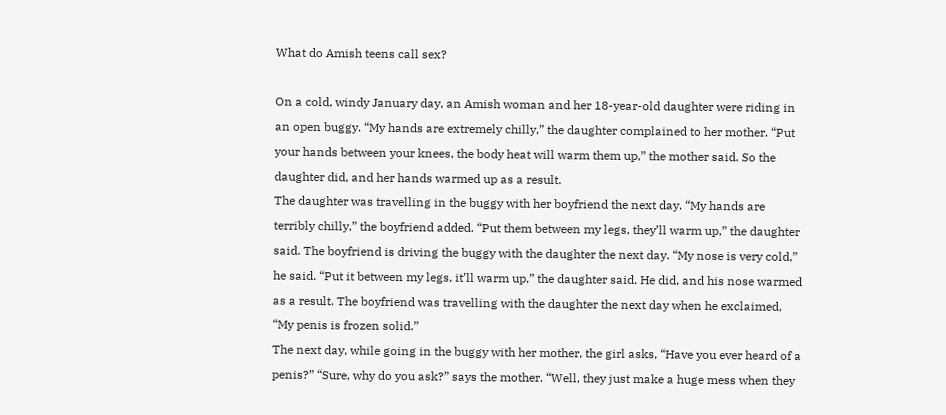What do Amish teens call sex?

On a cold, windy January day, an Amish woman and her 18-year-old daughter were riding in an open buggy. “My hands are extremely chilly,” the daughter complained to her mother. “Put your hands between your knees, the body heat will warm them up,” the mother said. So the daughter did, and her hands warmed up as a result.
The daughter was travelling in the buggy with her boyfriend the next day. “My hands are terribly chilly,” the boyfriend added. “Put them between my legs, they’ll warm up,” the daughter said. The boyfriend is driving the buggy with the daughter the next day. “My nose is very cold,” he said. “Put it between my legs, it’ll warm up,” the daughter said. He did, and his nose warmed as a result. The boyfriend was travelling with the daughter the next day when he exclaimed, “My penis is frozen solid.”
The next day, while going in the buggy with her mother, the girl asks, “Have you ever heard of a penis?” “Sure, why do you ask?” says the mother. “Well, they just make a huge mess when they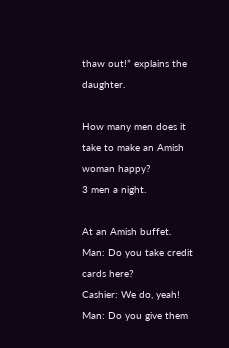thaw out!” explains the daughter.

How many men does it take to make an Amish woman happy?
3 men a night.

At an Amish buffet.
Man: Do you take credit cards here?
Cashier: We do, yeah!
Man: Do you give them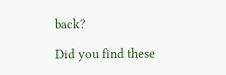back?

Did you find these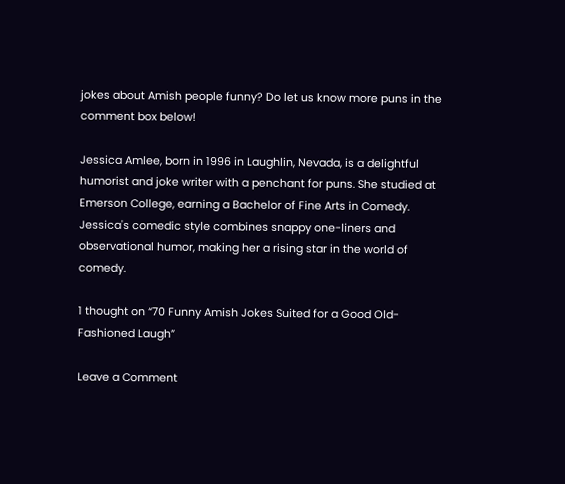jokes about Amish people funny? Do let us know more puns in the comment box below!

Jessica Amlee, born in 1996 in Laughlin, Nevada, is a delightful humorist and joke writer with a penchant for puns. She studied at Emerson College, earning a Bachelor of Fine Arts in Comedy. Jessica's comedic style combines snappy one-liners and observational humor, making her a rising star in the world of comedy.

1 thought on “70 Funny Amish Jokes Suited for a Good Old-Fashioned Laugh”

Leave a Comment